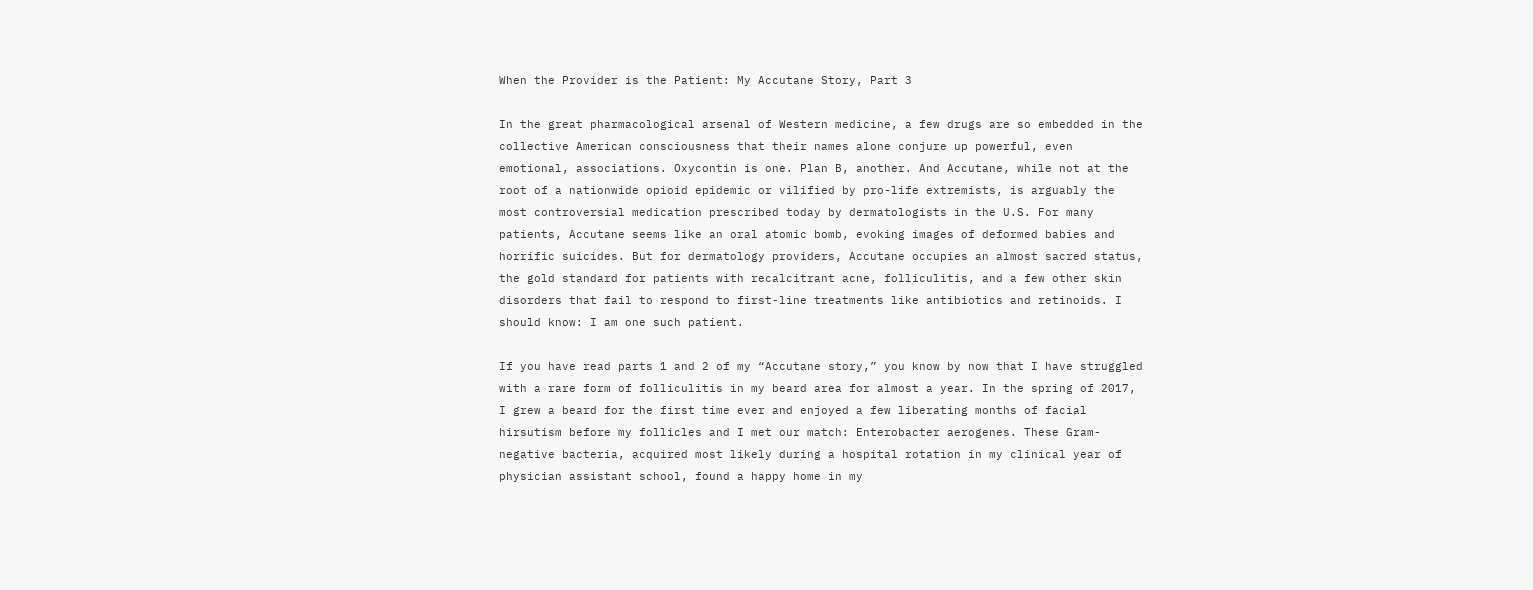When the Provider is the Patient: My Accutane Story, Part 3

In the great pharmacological arsenal of Western medicine, a few drugs are so embedded in the collective American consciousness that their names alone conjure up powerful, even emotional, associations. Oxycontin is one. Plan B, another. And Accutane, while not at the root of a nationwide opioid epidemic or vilified by pro-life extremists, is arguably the most controversial medication prescribed today by dermatologists in the U.S. For many patients, Accutane seems like an oral atomic bomb, evoking images of deformed babies and horrific suicides. But for dermatology providers, Accutane occupies an almost sacred status, the gold standard for patients with recalcitrant acne, folliculitis, and a few other skin disorders that fail to respond to first-line treatments like antibiotics and retinoids. I should know: I am one such patient.

If you have read parts 1 and 2 of my “Accutane story,” you know by now that I have struggled with a rare form of folliculitis in my beard area for almost a year. In the spring of 2017, I grew a beard for the first time ever and enjoyed a few liberating months of facial hirsutism before my follicles and I met our match: Enterobacter aerogenes. These Gram-negative bacteria, acquired most likely during a hospital rotation in my clinical year of physician assistant school, found a happy home in my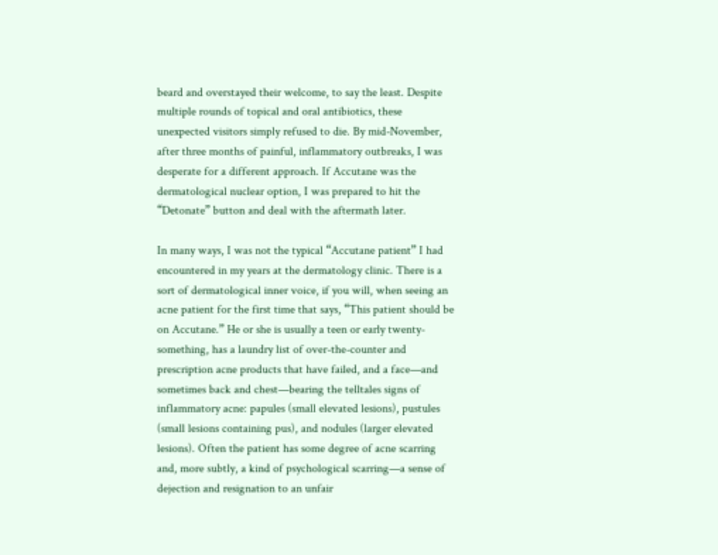beard and overstayed their welcome, to say the least. Despite multiple rounds of topical and oral antibiotics, these unexpected visitors simply refused to die. By mid-November, after three months of painful, inflammatory outbreaks, I was desperate for a different approach. If Accutane was the dermatological nuclear option, I was prepared to hit the “Detonate” button and deal with the aftermath later.

In many ways, I was not the typical “Accutane patient” I had encountered in my years at the dermatology clinic. There is a sort of dermatological inner voice, if you will, when seeing an acne patient for the first time that says, “This patient should be on Accutane.” He or she is usually a teen or early twenty-something, has a laundry list of over-the-counter and prescription acne products that have failed, and a face—and sometimes back and chest—bearing the telltales signs of inflammatory acne: papules (small elevated lesions), pustules (small lesions containing pus), and nodules (larger elevated lesions). Often the patient has some degree of acne scarring and, more subtly, a kind of psychological scarring—a sense of dejection and resignation to an unfair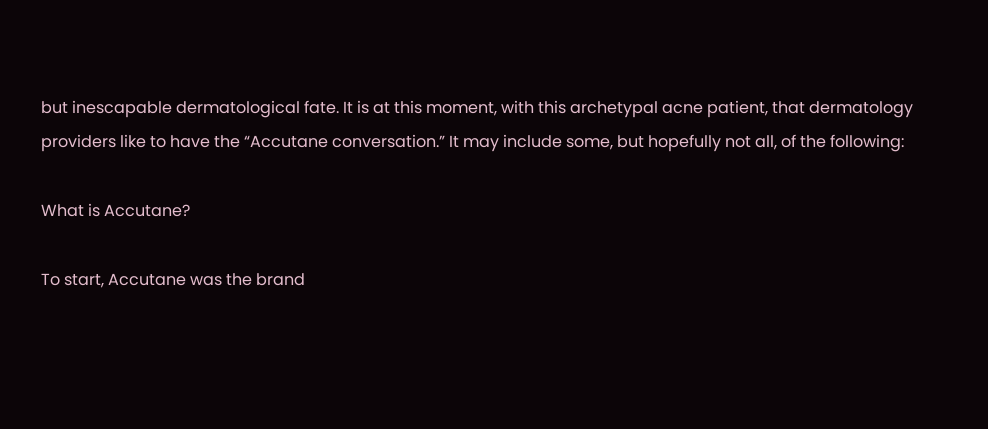but inescapable dermatological fate. It is at this moment, with this archetypal acne patient, that dermatology providers like to have the “Accutane conversation.” It may include some, but hopefully not all, of the following:

What is Accutane?

To start, Accutane was the brand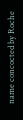name concocted by Roche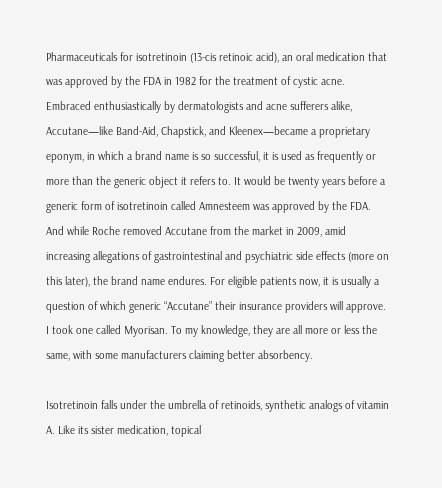Pharmaceuticals for isotretinoin (13-cis retinoic acid), an oral medication that was approved by the FDA in 1982 for the treatment of cystic acne. Embraced enthusiastically by dermatologists and acne sufferers alike, Accutane—like Band-Aid, Chapstick, and Kleenex—became a proprietary eponym, in which a brand name is so successful, it is used as frequently or more than the generic object it refers to. It would be twenty years before a generic form of isotretinoin called Amnesteem was approved by the FDA. And while Roche removed Accutane from the market in 2009, amid increasing allegations of gastrointestinal and psychiatric side effects (more on this later), the brand name endures. For eligible patients now, it is usually a question of which generic “Accutane” their insurance providers will approve. I took one called Myorisan. To my knowledge, they are all more or less the same, with some manufacturers claiming better absorbency.

Isotretinoin falls under the umbrella of retinoids, synthetic analogs of vitamin A. Like its sister medication, topical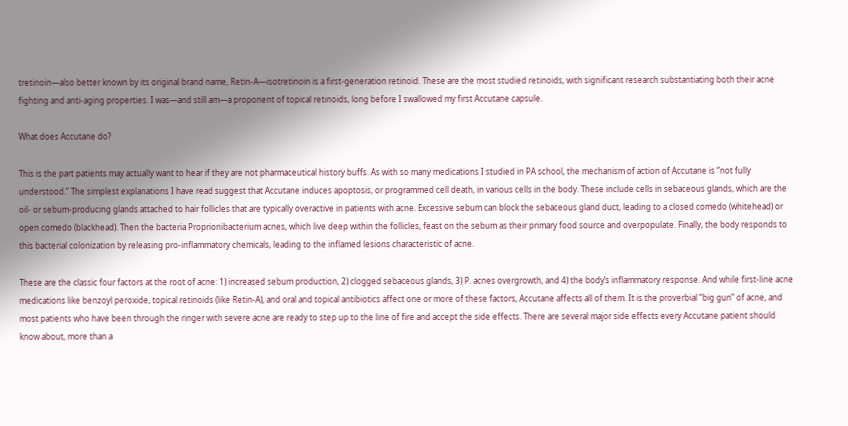tretinoin—also better known by its original brand name, Retin-A—isotretinoin is a first-generation retinoid. These are the most studied retinoids, with significant research substantiating both their acne fighting and anti-aging properties. I was—and still am—a proponent of topical retinoids, long before I swallowed my first Accutane capsule.

What does Accutane do?

This is the part patients may actually want to hear if they are not pharmaceutical history buffs. As with so many medications I studied in PA school, the mechanism of action of Accutane is “not fully understood.” The simplest explanations I have read suggest that Accutane induces apoptosis, or programmed cell death, in various cells in the body. These include cells in sebaceous glands, which are the oil- or sebum-producing glands attached to hair follicles that are typically overactive in patients with acne. Excessive sebum can block the sebaceous gland duct, leading to a closed comedo (whitehead) or open comedo (blackhead). Then the bacteria Proprionibacterium acnes, which live deep within the follicles, feast on the sebum as their primary food source and overpopulate. Finally, the body responds to this bacterial colonization by releasing pro-inflammatory chemicals, leading to the inflamed lesions characteristic of acne.

These are the classic four factors at the root of acne: 1) increased sebum production, 2) clogged sebaceous glands, 3) P. acnes overgrowth, and 4) the body’s inflammatory response. And while first-line acne medications like benzoyl peroxide, topical retinoids (like Retin-A), and oral and topical antibiotics affect one or more of these factors, Accutane affects all of them. It is the proverbial “big gun” of acne, and most patients who have been through the ringer with severe acne are ready to step up to the line of fire and accept the side effects. There are several major side effects every Accutane patient should know about, more than a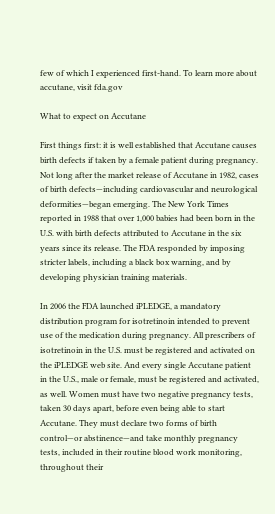few of which I experienced first-hand. To learn more about accutane, visit fda.gov

What to expect on Accutane

First things first: it is well established that Accutane causes birth defects if taken by a female patient during pregnancy. Not long after the market release of Accutane in 1982, cases of birth defects—including cardiovascular and neurological deformities—began emerging. The New York Times reported in 1988 that over 1,000 babies had been born in the U.S. with birth defects attributed to Accutane in the six years since its release. The FDA responded by imposing stricter labels, including a black box warning, and by developing physician training materials.

In 2006 the FDA launched iPLEDGE, a mandatory distribution program for isotretinoin intended to prevent use of the medication during pregnancy. All prescribers of isotretinoin in the U.S. must be registered and activated on the iPLEDGE web site. And every single Accutane patient in the U.S., male or female, must be registered and activated, as well. Women must have two negative pregnancy tests, taken 30 days apart, before even being able to start Accutane. They must declare two forms of birth control—or abstinence—and take monthly pregnancy tests, included in their routine blood work monitoring, throughout their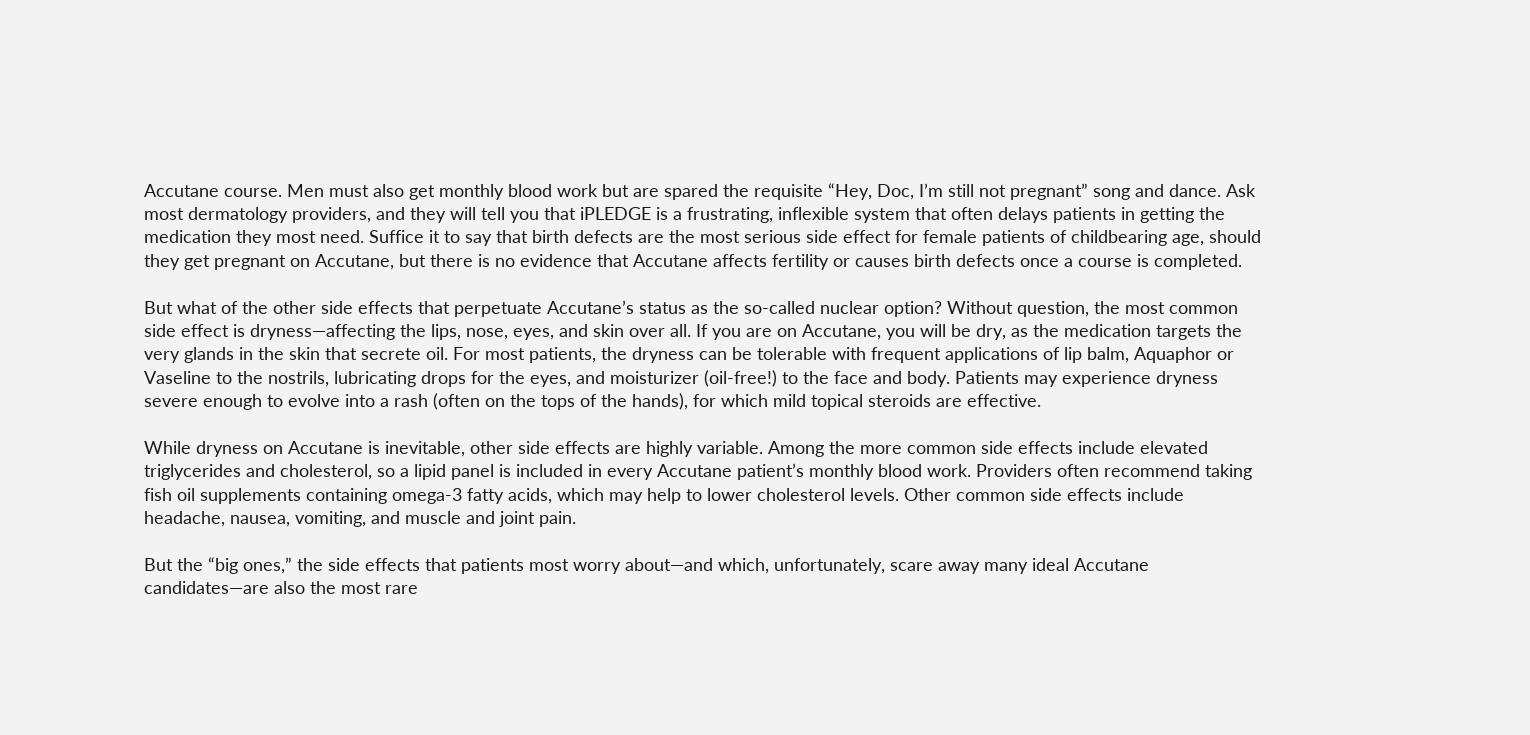Accutane course. Men must also get monthly blood work but are spared the requisite “Hey, Doc, I’m still not pregnant” song and dance. Ask most dermatology providers, and they will tell you that iPLEDGE is a frustrating, inflexible system that often delays patients in getting the medication they most need. Suffice it to say that birth defects are the most serious side effect for female patients of childbearing age, should they get pregnant on Accutane, but there is no evidence that Accutane affects fertility or causes birth defects once a course is completed.

But what of the other side effects that perpetuate Accutane’s status as the so-called nuclear option? Without question, the most common side effect is dryness—affecting the lips, nose, eyes, and skin over all. If you are on Accutane, you will be dry, as the medication targets the very glands in the skin that secrete oil. For most patients, the dryness can be tolerable with frequent applications of lip balm, Aquaphor or Vaseline to the nostrils, lubricating drops for the eyes, and moisturizer (oil-free!) to the face and body. Patients may experience dryness severe enough to evolve into a rash (often on the tops of the hands), for which mild topical steroids are effective.

While dryness on Accutane is inevitable, other side effects are highly variable. Among the more common side effects include elevated triglycerides and cholesterol, so a lipid panel is included in every Accutane patient’s monthly blood work. Providers often recommend taking fish oil supplements containing omega-3 fatty acids, which may help to lower cholesterol levels. Other common side effects include headache, nausea, vomiting, and muscle and joint pain.

But the “big ones,” the side effects that patients most worry about—and which, unfortunately, scare away many ideal Accutane candidates—are also the most rare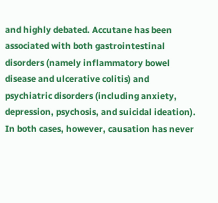and highly debated. Accutane has been associated with both gastrointestinal disorders (namely inflammatory bowel disease and ulcerative colitis) and psychiatric disorders (including anxiety, depression, psychosis, and suicidal ideation). In both cases, however, causation has never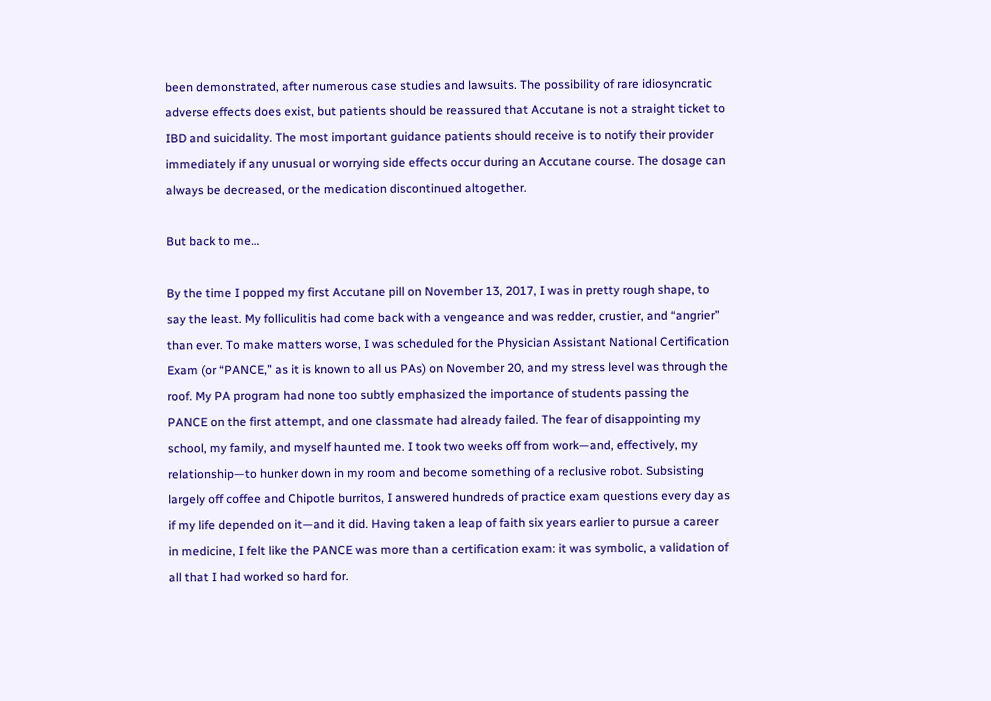been demonstrated, after numerous case studies and lawsuits. The possibility of rare idiosyncratic adverse effects does exist, but patients should be reassured that Accutane is not a straight ticket to IBD and suicidality. The most important guidance patients should receive is to notify their provider immediately if any unusual or worrying side effects occur during an Accutane course. The dosage can always be decreased, or the medication discontinued altogether.

But back to me…

By the time I popped my first Accutane pill on November 13, 2017, I was in pretty rough shape, to say the least. My folliculitis had come back with a vengeance and was redder, crustier, and “angrier” than ever. To make matters worse, I was scheduled for the Physician Assistant National Certification Exam (or “PANCE,” as it is known to all us PAs) on November 20, and my stress level was through the roof. My PA program had none too subtly emphasized the importance of students passing the PANCE on the first attempt, and one classmate had already failed. The fear of disappointing my school, my family, and myself haunted me. I took two weeks off from work—and, effectively, my relationship—to hunker down in my room and become something of a reclusive robot. Subsisting largely off coffee and Chipotle burritos, I answered hundreds of practice exam questions every day as if my life depended on it—and it did. Having taken a leap of faith six years earlier to pursue a career in medicine, I felt like the PANCE was more than a certification exam: it was symbolic, a validation of all that I had worked so hard for.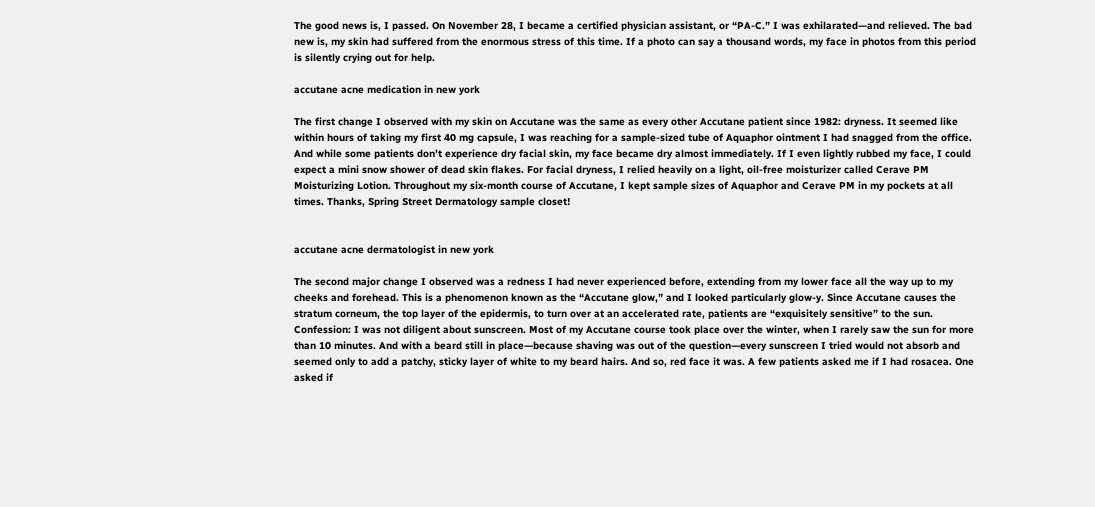The good news is, I passed. On November 28, I became a certified physician assistant, or “PA-C.” I was exhilarated—and relieved. The bad new is, my skin had suffered from the enormous stress of this time. If a photo can say a thousand words, my face in photos from this period is silently crying out for help.

accutane acne medication in new york

The first change I observed with my skin on Accutane was the same as every other Accutane patient since 1982: dryness. It seemed like within hours of taking my first 40 mg capsule, I was reaching for a sample-sized tube of Aquaphor ointment I had snagged from the office. And while some patients don’t experience dry facial skin, my face became dry almost immediately. If I even lightly rubbed my face, I could expect a mini snow shower of dead skin flakes. For facial dryness, I relied heavily on a light, oil-free moisturizer called Cerave PM Moisturizing Lotion. Throughout my six-month course of Accutane, I kept sample sizes of Aquaphor and Cerave PM in my pockets at all times. Thanks, Spring Street Dermatology sample closet!


accutane acne dermatologist in new york

The second major change I observed was a redness I had never experienced before, extending from my lower face all the way up to my cheeks and forehead. This is a phenomenon known as the “Accutane glow,” and I looked particularly glow-y. Since Accutane causes the stratum corneum, the top layer of the epidermis, to turn over at an accelerated rate, patients are “exquisitely sensitive” to the sun. Confession: I was not diligent about sunscreen. Most of my Accutane course took place over the winter, when I rarely saw the sun for more than 10 minutes. And with a beard still in place—because shaving was out of the question—every sunscreen I tried would not absorb and seemed only to add a patchy, sticky layer of white to my beard hairs. And so, red face it was. A few patients asked me if I had rosacea. One asked if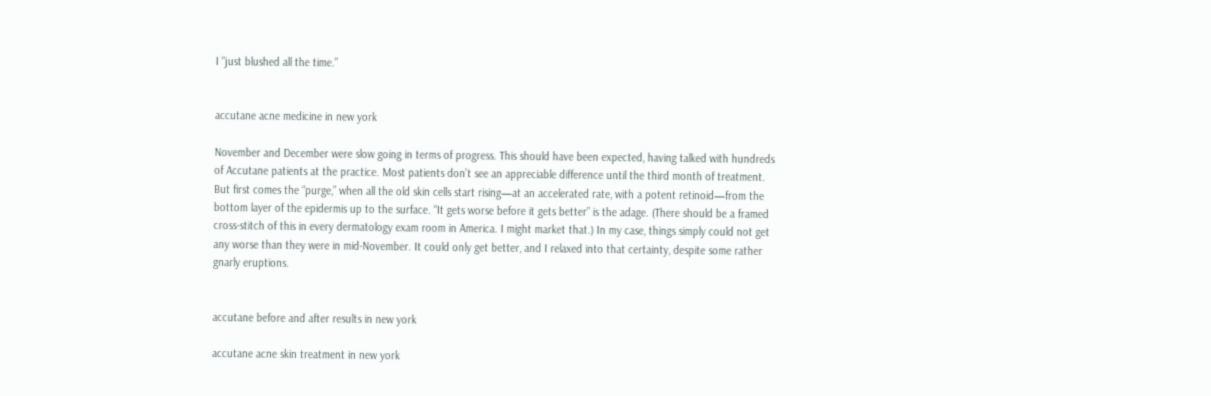I “just blushed all the time.”


accutane acne medicine in new york

November and December were slow going in terms of progress. This should have been expected, having talked with hundreds of Accutane patients at the practice. Most patients don’t see an appreciable difference until the third month of treatment. But first comes the “purge,” when all the old skin cells start rising—at an accelerated rate, with a potent retinoid—from the bottom layer of the epidermis up to the surface. “It gets worse before it gets better” is the adage. (There should be a framed cross-stitch of this in every dermatology exam room in America. I might market that.) In my case, things simply could not get any worse than they were in mid-November. It could only get better, and I relaxed into that certainty, despite some rather gnarly eruptions.


accutane before and after results in new york

accutane acne skin treatment in new york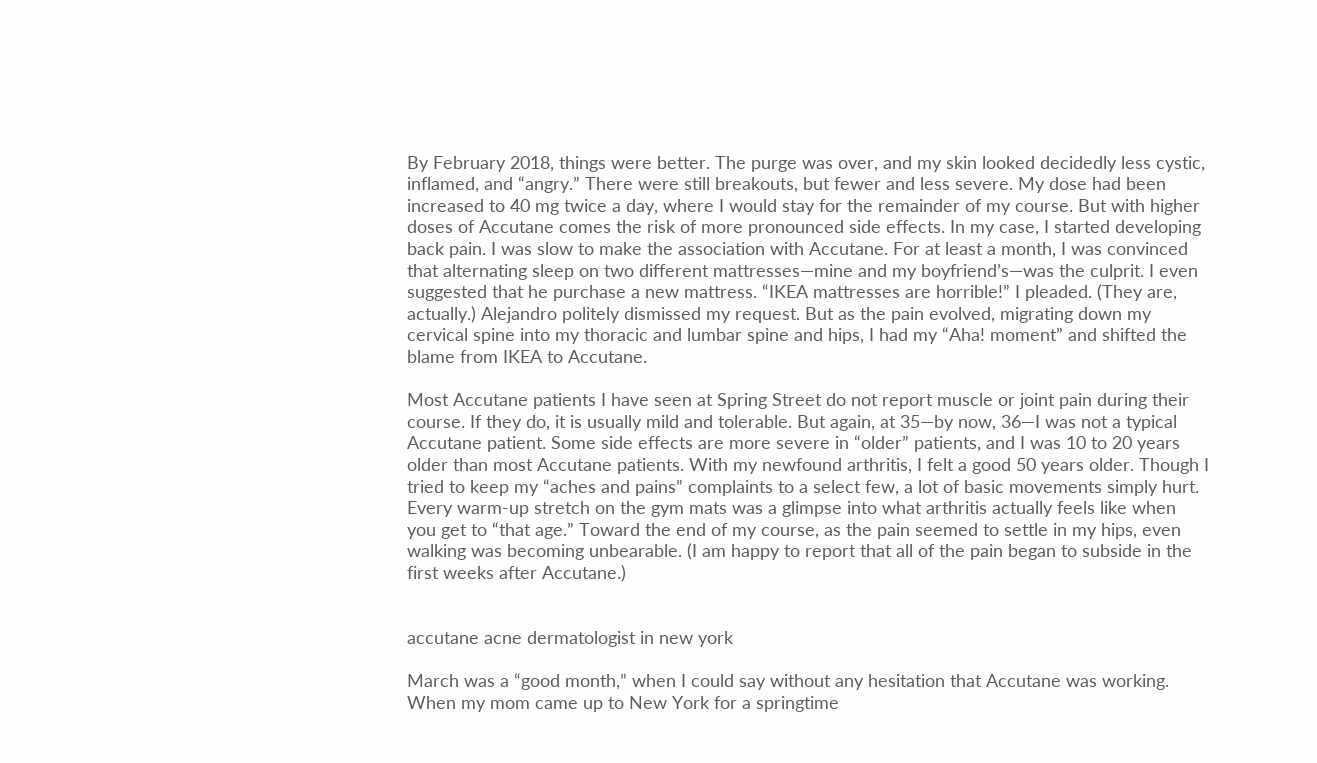By February 2018, things were better. The purge was over, and my skin looked decidedly less cystic, inflamed, and “angry.” There were still breakouts, but fewer and less severe. My dose had been increased to 40 mg twice a day, where I would stay for the remainder of my course. But with higher doses of Accutane comes the risk of more pronounced side effects. In my case, I started developing back pain. I was slow to make the association with Accutane. For at least a month, I was convinced that alternating sleep on two different mattresses—mine and my boyfriend’s—was the culprit. I even suggested that he purchase a new mattress. “IKEA mattresses are horrible!” I pleaded. (They are, actually.) Alejandro politely dismissed my request. But as the pain evolved, migrating down my cervical spine into my thoracic and lumbar spine and hips, I had my “Aha! moment” and shifted the blame from IKEA to Accutane.

Most Accutane patients I have seen at Spring Street do not report muscle or joint pain during their course. If they do, it is usually mild and tolerable. But again, at 35—by now, 36—I was not a typical Accutane patient. Some side effects are more severe in “older” patients, and I was 10 to 20 years older than most Accutane patients. With my newfound arthritis, I felt a good 50 years older. Though I tried to keep my “aches and pains” complaints to a select few, a lot of basic movements simply hurt. Every warm-up stretch on the gym mats was a glimpse into what arthritis actually feels like when you get to “that age.” Toward the end of my course, as the pain seemed to settle in my hips, even walking was becoming unbearable. (I am happy to report that all of the pain began to subside in the first weeks after Accutane.)


accutane acne dermatologist in new york

March was a “good month,” when I could say without any hesitation that Accutane was working. When my mom came up to New York for a springtime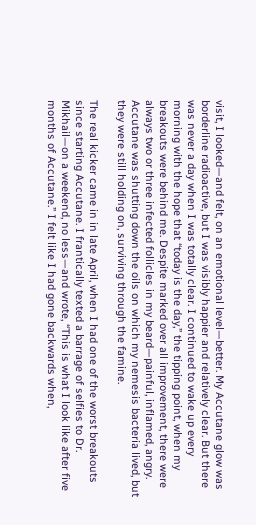visit, I looked—and felt, on an emotional level—better. My Accutane glow was borderline radioactive, but I was visibly happier and relatively clear. But there was never a day when I was totally clear. I continued to wake up every morning with the hope that “today is the day,” the tipping point, when my breakouts were behind me. Despite marked over all improvement, there were always two or three infected follicles in my beard—painful, inflamed, angry. Accutane was shutting down the oils on which my nemesis bacteria lived, but they were still holding on, surviving through the famine.

The real kicker came in in late April, when I had one of the worst breakouts since starting Accutane. I frantically texted a barrage of selfies to Dr. Mikhail—on a weekend, no less—and wrote, “This is what I look like after five months of Accutane.” I felt like I had gone backwards when,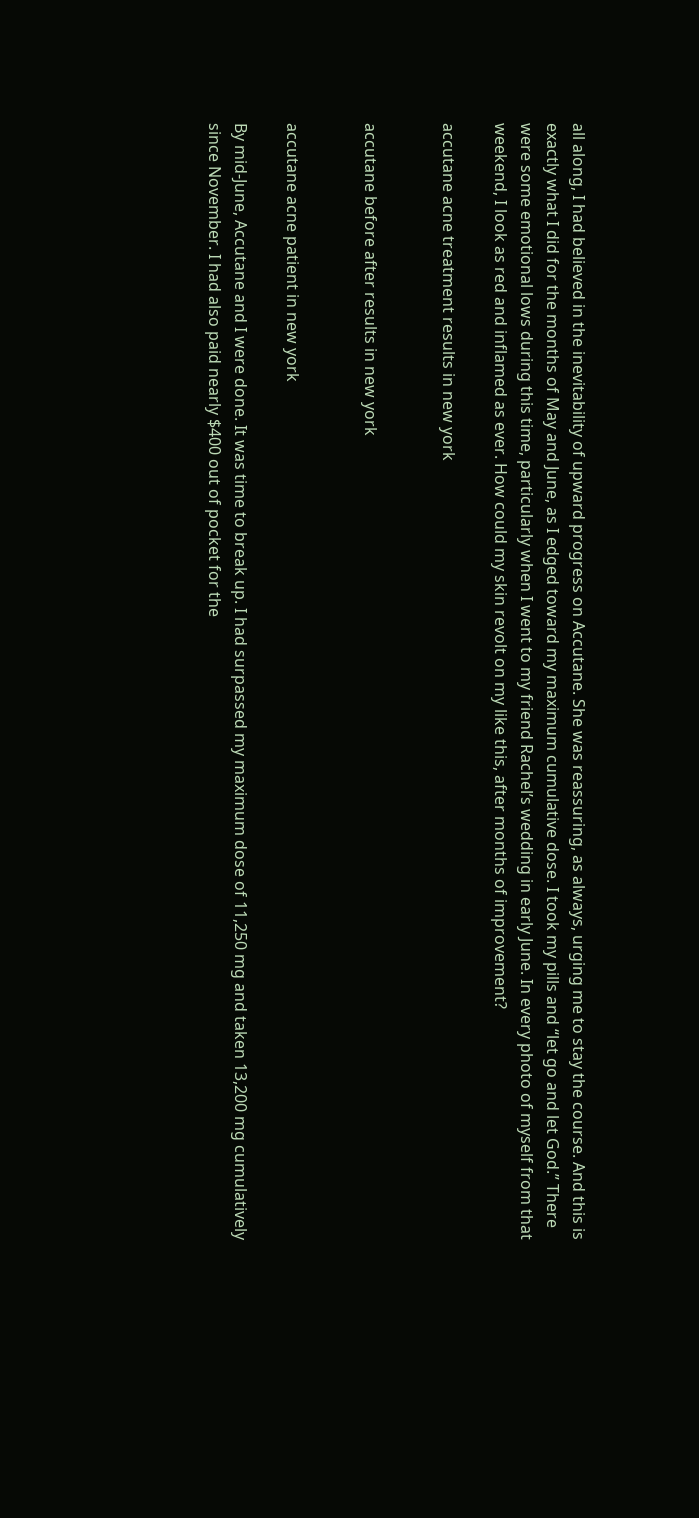all along, I had believed in the inevitability of upward progress on Accutane. She was reassuring, as always, urging me to stay the course. And this is exactly what I did for the months of May and June, as I edged toward my maximum cumulative dose. I took my pills and “let go and let God.” There were some emotional lows during this time, particularly when I went to my friend Rachel’s wedding in early June. In every photo of myself from that weekend, I look as red and inflamed as ever. How could my skin revolt on my like this, after months of improvement?

accutane acne treatment results in new york


accutane before after results in new york


accutane acne patient in new york

By mid-June, Accutane and I were done. It was time to break up. I had surpassed my maximum dose of 11,250 mg and taken 13,200 mg cumulatively since November. I had also paid nearly $400 out of pocket for the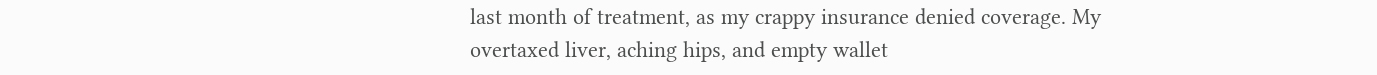last month of treatment, as my crappy insurance denied coverage. My overtaxed liver, aching hips, and empty wallet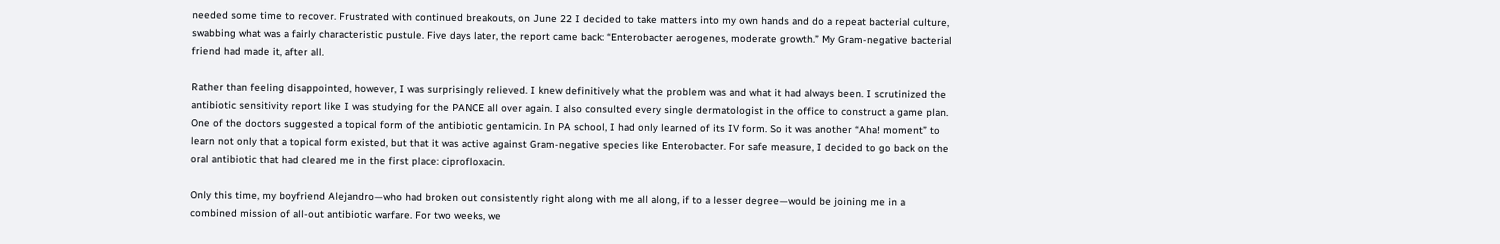needed some time to recover. Frustrated with continued breakouts, on June 22 I decided to take matters into my own hands and do a repeat bacterial culture, swabbing what was a fairly characteristic pustule. Five days later, the report came back: “Enterobacter aerogenes, moderate growth.” My Gram-negative bacterial friend had made it, after all.

Rather than feeling disappointed, however, I was surprisingly relieved. I knew definitively what the problem was and what it had always been. I scrutinized the antibiotic sensitivity report like I was studying for the PANCE all over again. I also consulted every single dermatologist in the office to construct a game plan. One of the doctors suggested a topical form of the antibiotic gentamicin. In PA school, I had only learned of its IV form. So it was another “Aha! moment” to learn not only that a topical form existed, but that it was active against Gram-negative species like Enterobacter. For safe measure, I decided to go back on the oral antibiotic that had cleared me in the first place: ciprofloxacin.

Only this time, my boyfriend Alejandro—who had broken out consistently right along with me all along, if to a lesser degree—would be joining me in a combined mission of all-out antibiotic warfare. For two weeks, we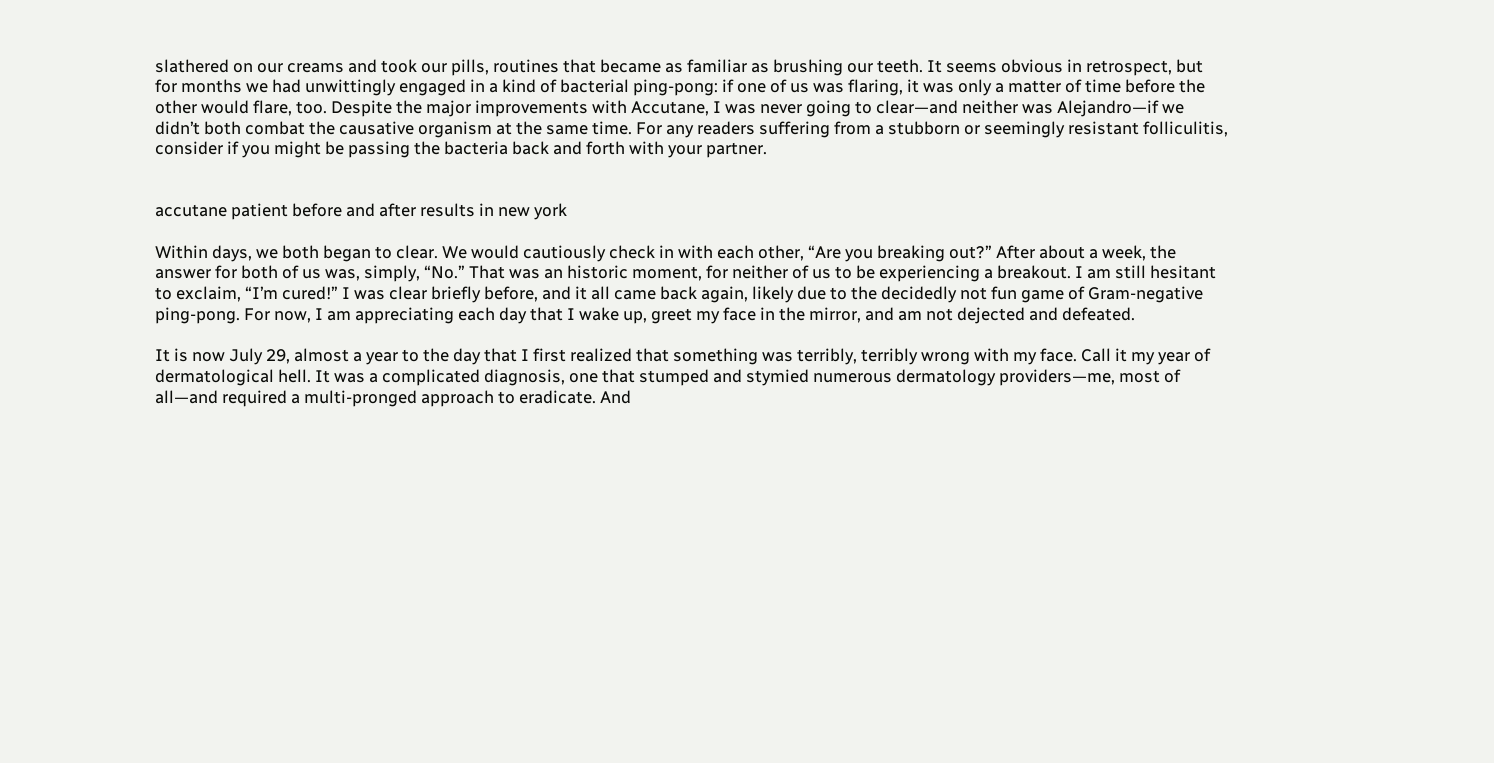slathered on our creams and took our pills, routines that became as familiar as brushing our teeth. It seems obvious in retrospect, but for months we had unwittingly engaged in a kind of bacterial ping-pong: if one of us was flaring, it was only a matter of time before the other would flare, too. Despite the major improvements with Accutane, I was never going to clear—and neither was Alejandro—if we didn’t both combat the causative organism at the same time. For any readers suffering from a stubborn or seemingly resistant folliculitis, consider if you might be passing the bacteria back and forth with your partner.


accutane patient before and after results in new york

Within days, we both began to clear. We would cautiously check in with each other, “Are you breaking out?” After about a week, the answer for both of us was, simply, “No.” That was an historic moment, for neither of us to be experiencing a breakout. I am still hesitant to exclaim, “I’m cured!” I was clear briefly before, and it all came back again, likely due to the decidedly not fun game of Gram-negative ping-pong. For now, I am appreciating each day that I wake up, greet my face in the mirror, and am not dejected and defeated.

It is now July 29, almost a year to the day that I first realized that something was terribly, terribly wrong with my face. Call it my year of dermatological hell. It was a complicated diagnosis, one that stumped and stymied numerous dermatology providers—me, most of all—and required a multi-pronged approach to eradicate. And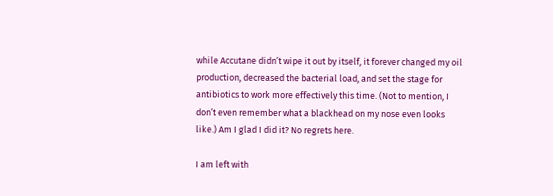while Accutane didn’t wipe it out by itself, it forever changed my oil production, decreased the bacterial load, and set the stage for antibiotics to work more effectively this time. (Not to mention, I don’t even remember what a blackhead on my nose even looks like.) Am I glad I did it? No regrets here.

I am left with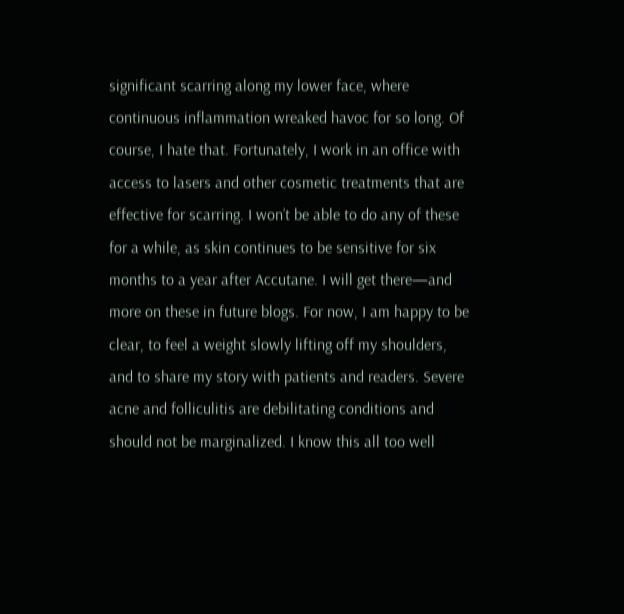significant scarring along my lower face, where continuous inflammation wreaked havoc for so long. Of course, I hate that. Fortunately, I work in an office with access to lasers and other cosmetic treatments that are effective for scarring. I won’t be able to do any of these for a while, as skin continues to be sensitive for six months to a year after Accutane. I will get there—and more on these in future blogs. For now, I am happy to be clear, to feel a weight slowly lifting off my shoulders, and to share my story with patients and readers. Severe acne and folliculitis are debilitating conditions and should not be marginalized. I know this all too well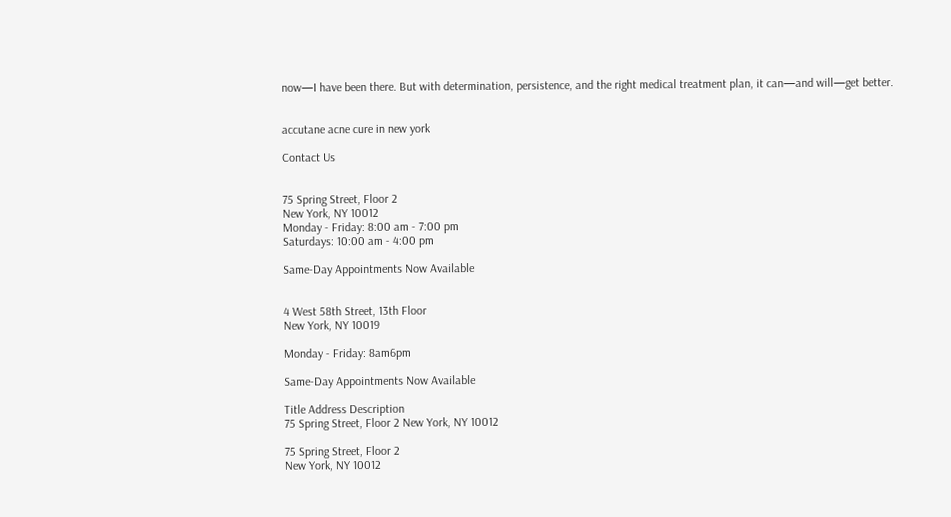now—I have been there. But with determination, persistence, and the right medical treatment plan, it can—and will—get better.


accutane acne cure in new york

Contact Us


75 Spring Street, Floor 2
New York, NY 10012
Monday - Friday: 8:00 am - 7:00 pm
Saturdays: 10:00 am - 4:00 pm

Same-Day Appointments Now Available


4 West 58th Street, 13th Floor
New York, NY 10019

Monday - Friday: 8am6pm

Same-Day Appointments Now Available

Title Address Description
75 Spring Street, Floor 2 New York, NY 10012

75 Spring Street, Floor 2
New York, NY 10012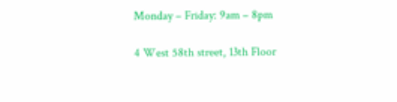Monday – Friday: 9am – 8pm

4 West 58th street, 13th Floor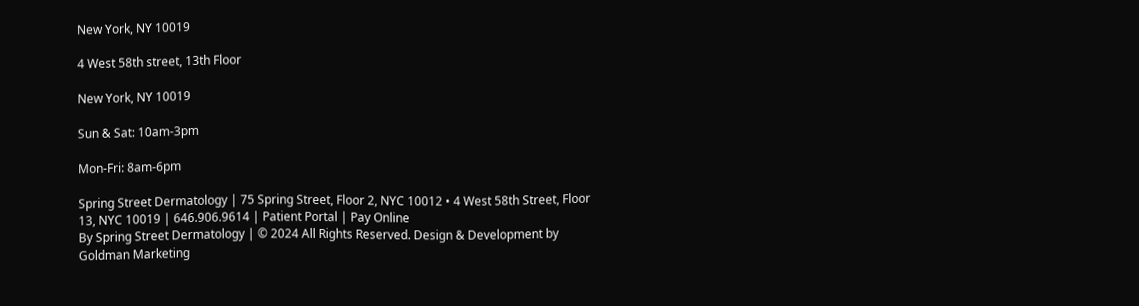New York, NY 10019

4 West 58th street, 13th Floor

New York, NY 10019

Sun & Sat: 10am-3pm

Mon-Fri: 8am-6pm

Spring Street Dermatology | 75 Spring Street, Floor 2, NYC 10012 • 4 West 58th Street, Floor 13, NYC 10019 | 646.906.9614 | Patient Portal | Pay Online
By Spring Street Dermatology | © 2024 All Rights Reserved. Design & Development by Goldman Marketing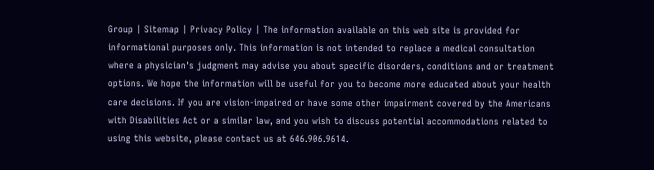Group | Sitemap | Privacy Policy | The information available on this web site is provided for informational purposes only. This information is not intended to replace a medical consultation where a physician's judgment may advise you about specific disorders, conditions and or treatment options. We hope the information will be useful for you to become more educated about your health care decisions. If you are vision-impaired or have some other impairment covered by the Americans with Disabilities Act or a similar law, and you wish to discuss potential accommodations related to using this website, please contact us at 646.906.9614.